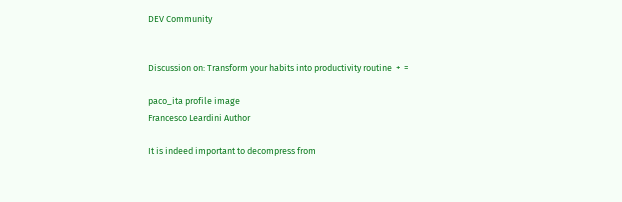DEV Community


Discussion on: Transform your habits into productivity routine  +  =

paco_ita profile image
Francesco Leardini Author

It is indeed important to decompress from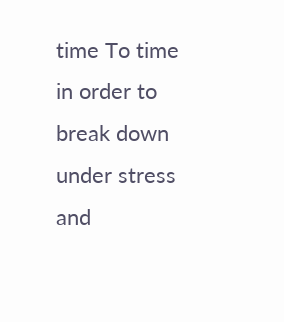time To time in order to break down under stress and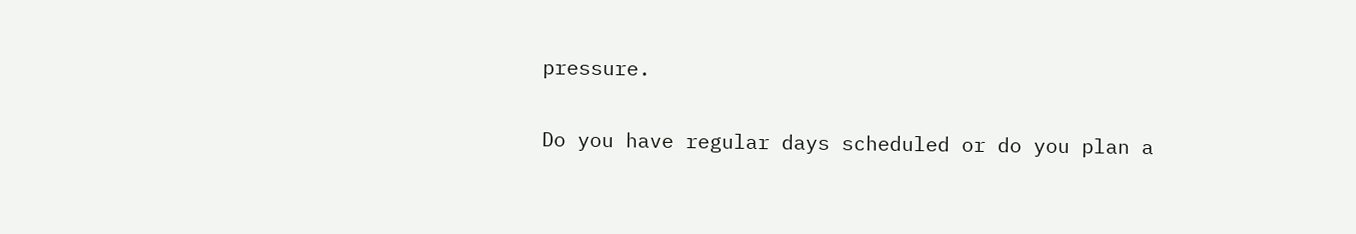pressure.

Do you have regular days scheduled or do you plan a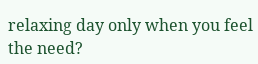relaxing day only when you feel the need?